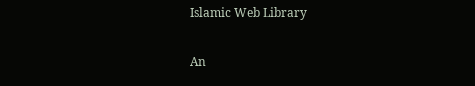Islamic Web Library

An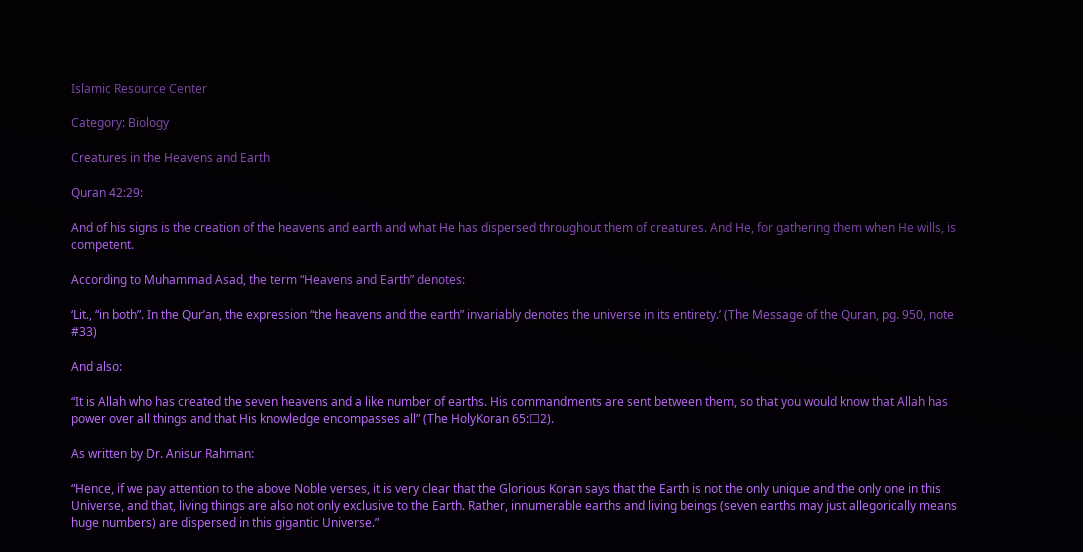Islamic Resource Center

Category: Biology

Creatures in the Heavens and Earth

Quran 42:29:

And of his signs is the creation of the heavens and earth and what He has dispersed throughout them of creatures. And He, for gathering them when He wills, is competent.

According to Muhammad Asad, the term “Heavens and Earth” denotes:

‘Lit., “in both”. In the Qur’an, the expression “the heavens and the earth” invariably denotes the universe in its entirety.’ (The Message of the Quran, pg. 950, note #33)

And also:

“It is Allah who has created the seven heavens and a like number of earths. His commandments are sent between them, so that you would know that Allah has power over all things and that His knowledge encompasses all” (The HolyKoran 65:☐2).

As written by Dr. Anisur Rahman:

“Hence, if we pay attention to the above Noble verses, it is very clear that the Glorious Koran says that the Earth is not the only unique and the only one in this Universe, and that, living things are also not only exclusive to the Earth. Rather, innumerable earths and living beings (seven earths may just allegorically means huge numbers) are dispersed in this gigantic Universe.”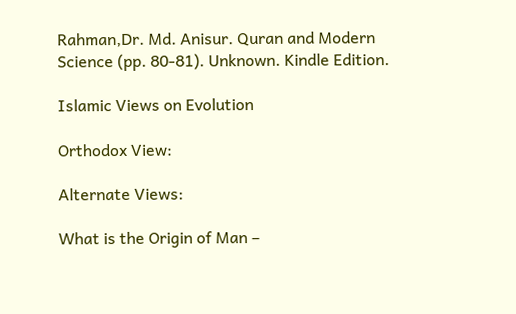Rahman,Dr. Md. Anisur. Quran and Modern Science (pp. 80-81). Unknown. Kindle Edition.

Islamic Views on Evolution

Orthodox View:

Alternate Views:

What is the Origin of Man –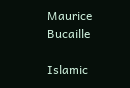Maurice Bucaille

Islamic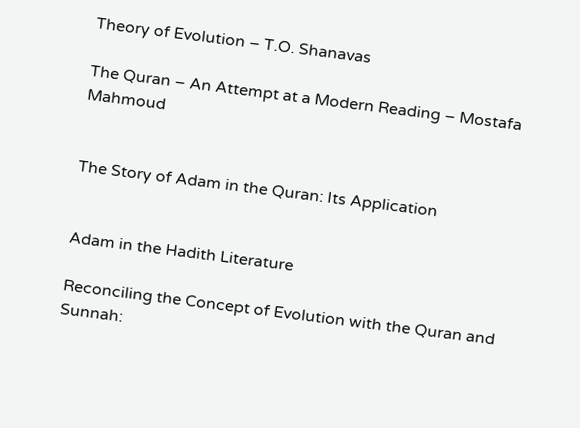Theory of Evolution – T.O. Shanavas

The Quran – An Attempt at a Modern Reading – Mostafa Mahmoud


The Story of Adam in the Quran: Its Application


Adam in the Hadith Literature

Reconciling the Concept of Evolution with the Quran and Sunnah: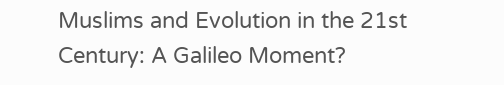Muslims and Evolution in the 21st Century: A Galileo Moment?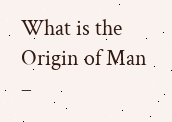What is the Origin of Man –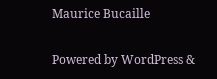Maurice Bucaille

Powered by WordPress &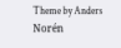Theme by Anders Norén